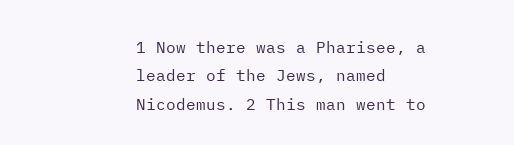1 Now there was a Pharisee, a leader of the Jews, named Nicodemus. 2 This man went to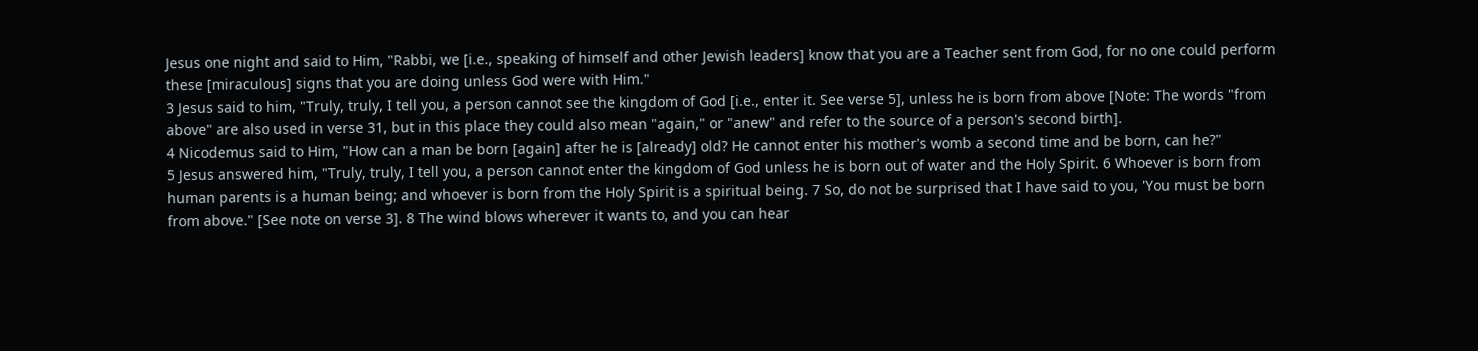Jesus one night and said to Him, "Rabbi, we [i.e., speaking of himself and other Jewish leaders] know that you are a Teacher sent from God, for no one could perform these [miraculous] signs that you are doing unless God were with Him."
3 Jesus said to him, "Truly, truly, I tell you, a person cannot see the kingdom of God [i.e., enter it. See verse 5], unless he is born from above [Note: The words "from above" are also used in verse 31, but in this place they could also mean "again," or "anew" and refer to the source of a person's second birth].
4 Nicodemus said to Him, "How can a man be born [again] after he is [already] old? He cannot enter his mother's womb a second time and be born, can he?"
5 Jesus answered him, "Truly, truly, I tell you, a person cannot enter the kingdom of God unless he is born out of water and the Holy Spirit. 6 Whoever is born from human parents is a human being; and whoever is born from the Holy Spirit is a spiritual being. 7 So, do not be surprised that I have said to you, 'You must be born from above." [See note on verse 3]. 8 The wind blows wherever it wants to, and you can hear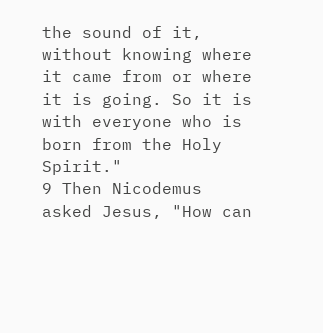the sound of it, without knowing where it came from or where it is going. So it is with everyone who is born from the Holy Spirit."
9 Then Nicodemus asked Jesus, "How can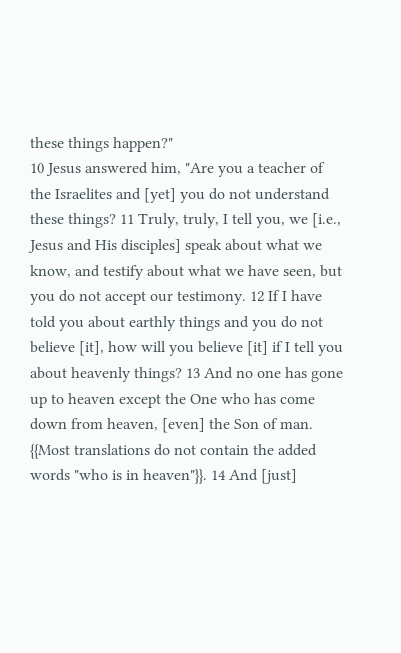these things happen?"
10 Jesus answered him, "Are you a teacher of the Israelites and [yet] you do not understand these things? 11 Truly, truly, I tell you, we [i.e., Jesus and His disciples] speak about what we know, and testify about what we have seen, but you do not accept our testimony. 12 If I have told you about earthly things and you do not believe [it], how will you believe [it] if I tell you about heavenly things? 13 And no one has gone up to heaven except the One who has come down from heaven, [even] the Son of man. {{Most translations do not contain the added words "who is in heaven"}}. 14 And [just]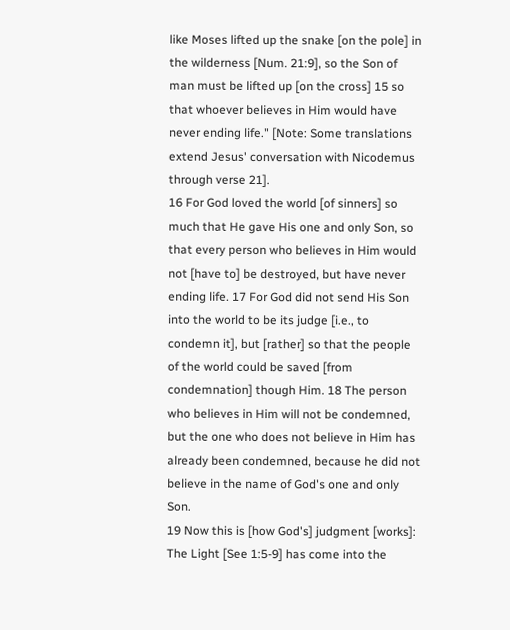like Moses lifted up the snake [on the pole] in the wilderness [Num. 21:9], so the Son of man must be lifted up [on the cross] 15 so that whoever believes in Him would have never ending life." [Note: Some translations extend Jesus' conversation with Nicodemus through verse 21].
16 For God loved the world [of sinners] so much that He gave His one and only Son, so that every person who believes in Him would not [have to] be destroyed, but have never ending life. 17 For God did not send His Son into the world to be its judge [i.e., to condemn it], but [rather] so that the people of the world could be saved [from condemnation] though Him. 18 The person who believes in Him will not be condemned, but the one who does not believe in Him has already been condemned, because he did not believe in the name of God's one and only Son.
19 Now this is [how God's] judgment [works]: The Light [See 1:5-9] has come into the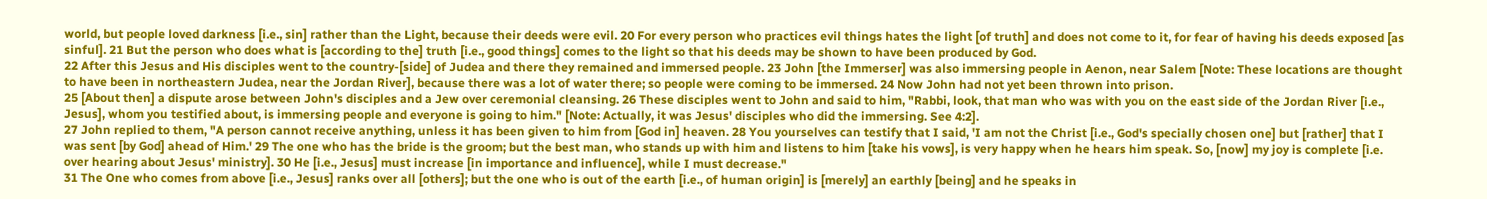world, but people loved darkness [i.e., sin] rather than the Light, because their deeds were evil. 20 For every person who practices evil things hates the light [of truth] and does not come to it, for fear of having his deeds exposed [as sinful]. 21 But the person who does what is [according to the] truth [i.e., good things] comes to the light so that his deeds may be shown to have been produced by God.
22 After this Jesus and His disciples went to the country-[side] of Judea and there they remained and immersed people. 23 John [the Immerser] was also immersing people in Aenon, near Salem [Note: These locations are thought to have been in northeastern Judea, near the Jordan River], because there was a lot of water there; so people were coming to be immersed. 24 Now John had not yet been thrown into prison.
25 [About then] a dispute arose between John's disciples and a Jew over ceremonial cleansing. 26 These disciples went to John and said to him, "Rabbi, look, that man who was with you on the east side of the Jordan River [i.e., Jesus], whom you testified about, is immersing people and everyone is going to him." [Note: Actually, it was Jesus' disciples who did the immersing. See 4:2].
27 John replied to them, "A person cannot receive anything, unless it has been given to him from [God in] heaven. 28 You yourselves can testify that I said, 'I am not the Christ [i.e., God's specially chosen one] but [rather] that I was sent [by God] ahead of Him.' 29 The one who has the bride is the groom; but the best man, who stands up with him and listens to him [take his vows], is very happy when he hears him speak. So, [now] my joy is complete [i.e. over hearing about Jesus' ministry]. 30 He [i.e., Jesus] must increase [in importance and influence], while I must decrease."
31 The One who comes from above [i.e., Jesus] ranks over all [others]; but the one who is out of the earth [i.e., of human origin] is [merely] an earthly [being] and he speaks in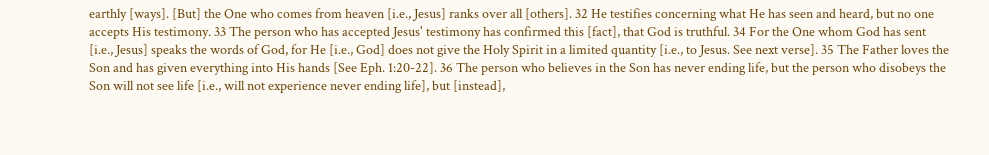earthly [ways]. [But] the One who comes from heaven [i.e., Jesus] ranks over all [others]. 32 He testifies concerning what He has seen and heard, but no one accepts His testimony. 33 The person who has accepted Jesus' testimony has confirmed this [fact], that God is truthful. 34 For the One whom God has sent [i.e., Jesus] speaks the words of God, for He [i.e., God] does not give the Holy Spirit in a limited quantity [i.e., to Jesus. See next verse]. 35 The Father loves the Son and has given everything into His hands [See Eph. 1:20-22]. 36 The person who believes in the Son has never ending life, but the person who disobeys the Son will not see life [i.e., will not experience never ending life], but [instead],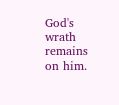God's wrath remains on him.